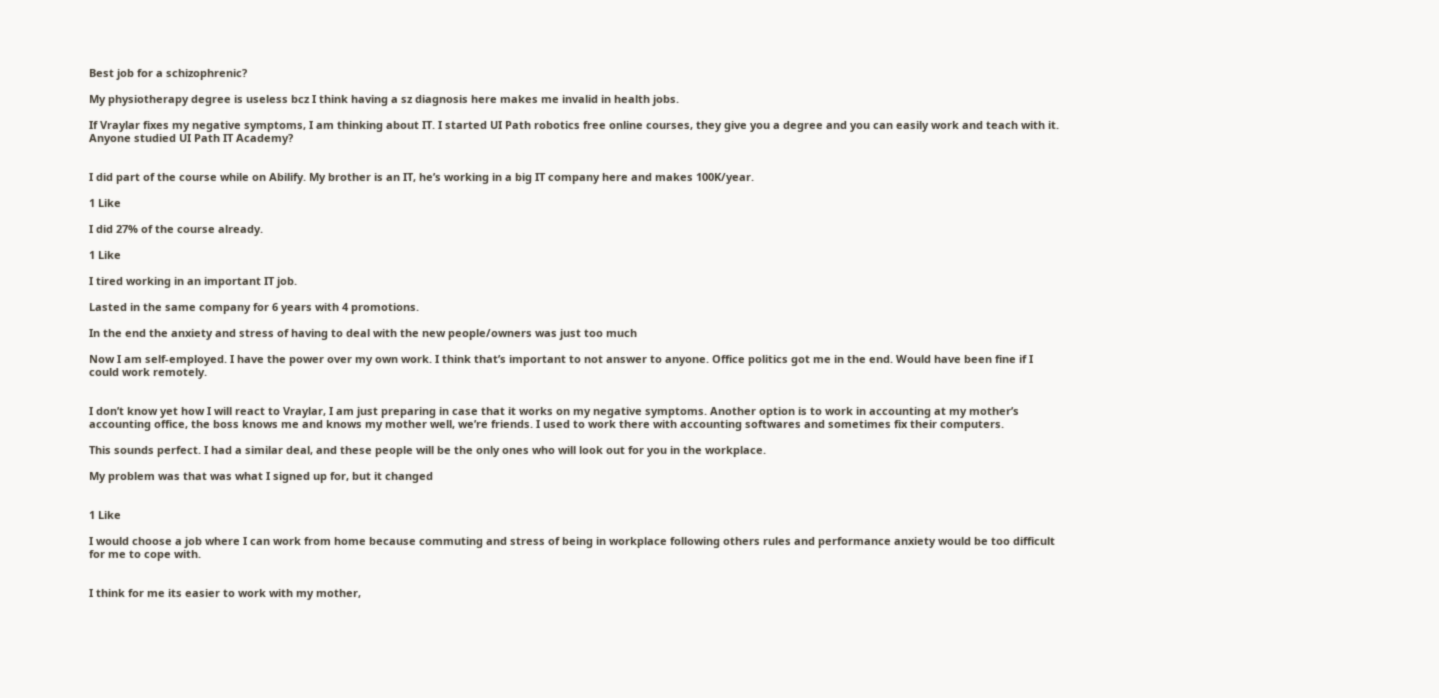Best job for a schizophrenic?

My physiotherapy degree is useless bcz I think having a sz diagnosis here makes me invalid in health jobs.

If Vraylar fixes my negative symptoms, I am thinking about IT. I started UI Path robotics free online courses, they give you a degree and you can easily work and teach with it. Anyone studied UI Path IT Academy?


I did part of the course while on Abilify. My brother is an IT, he’s working in a big IT company here and makes 100K/year.

1 Like

I did 27% of the course already.

1 Like

I tired working in an important IT job.

Lasted in the same company for 6 years with 4 promotions.

In the end the anxiety and stress of having to deal with the new people/owners was just too much

Now I am self-employed. I have the power over my own work. I think that’s important to not answer to anyone. Office politics got me in the end. Would have been fine if I could work remotely.


I don’t know yet how I will react to Vraylar, I am just preparing in case that it works on my negative symptoms. Another option is to work in accounting at my mother’s accounting office, the boss knows me and knows my mother well, we’re friends. I used to work there with accounting softwares and sometimes fix their computers.

This sounds perfect. I had a similar deal, and these people will be the only ones who will look out for you in the workplace.

My problem was that was what I signed up for, but it changed


1 Like

I would choose a job where I can work from home because commuting and stress of being in workplace following others rules and performance anxiety would be too difficult for me to cope with.


I think for me its easier to work with my mother,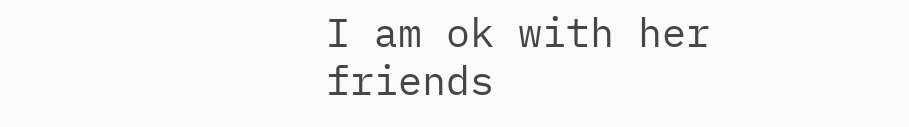I am ok with her friends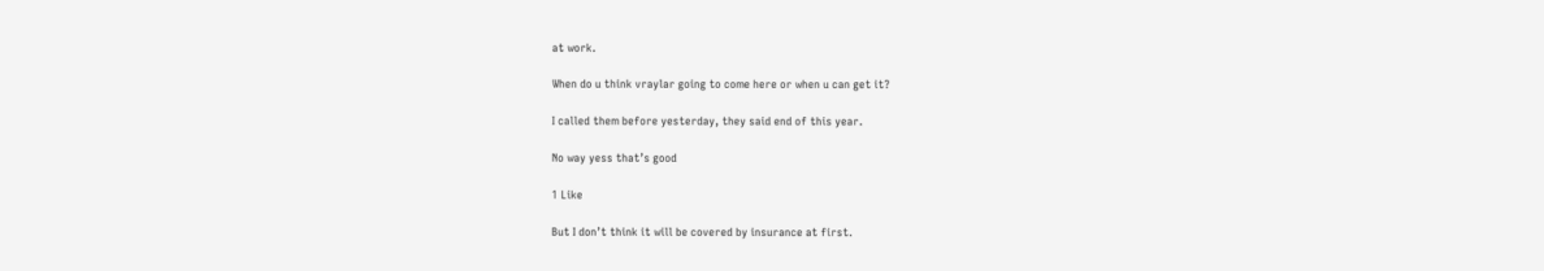at work.

When do u think vraylar going to come here or when u can get it?

I called them before yesterday, they said end of this year.

No way yess that’s good

1 Like

But I don’t think it will be covered by insurance at first.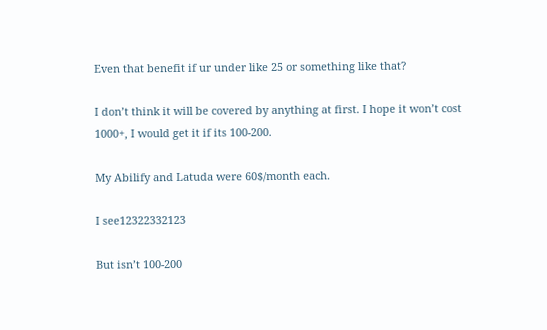Even that benefit if ur under like 25 or something like that?

I don’t think it will be covered by anything at first. I hope it won’t cost 1000+, I would get it if its 100-200.

My Abilify and Latuda were 60$/month each.

I see12322332123

But isn’t 100-200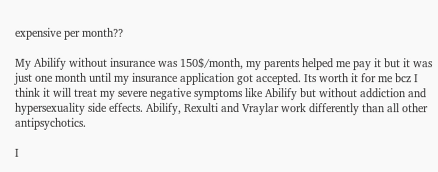expensive per month??

My Abilify without insurance was 150$/month, my parents helped me pay it but it was just one month until my insurance application got accepted. Its worth it for me bcz I think it will treat my severe negative symptoms like Abilify but without addiction and hypersexuality side effects. Abilify, Rexulti and Vraylar work differently than all other antipsychotics.

I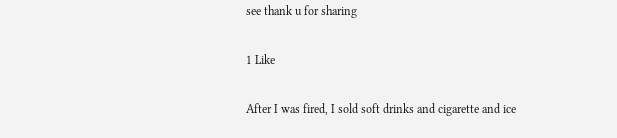see thank u for sharing

1 Like

After I was fired, I sold soft drinks and cigarette and ice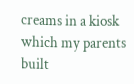creams in a kiosk which my parents built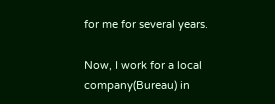for me for several years.

Now, I work for a local company(Bureau) in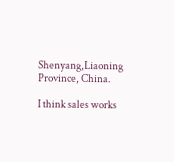Shenyang,Liaoning Province, China.

I think sales works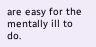are easy for the mentally ill to do.